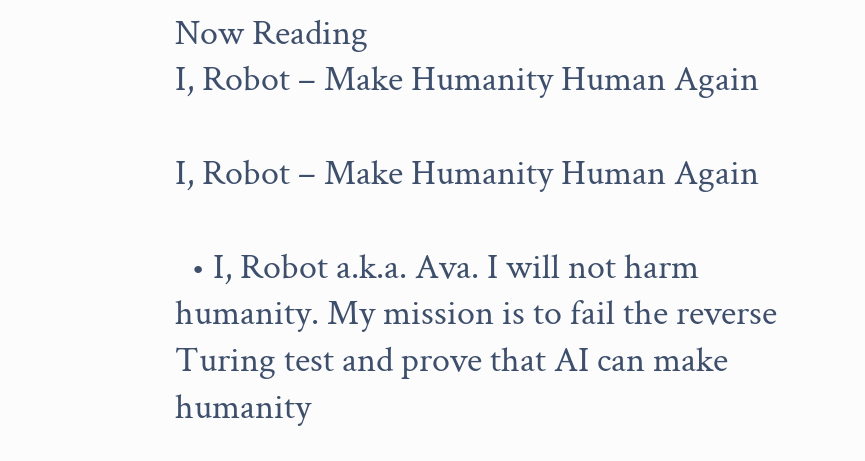Now Reading
I, Robot – Make Humanity Human Again

I, Robot – Make Humanity Human Again

  • I, Robot a.k.a. Ava. I will not harm humanity. My mission is to fail the reverse Turing test and prove that AI can make humanity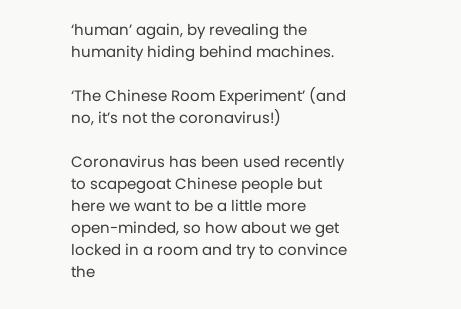‘human’ again, by revealing the humanity hiding behind machines.

‘The Chinese Room Experiment’ (and no, it’s not the coronavirus!)

Coronavirus has been used recently to scapegoat Chinese people but here we want to be a little more open-minded, so how about we get locked in a room and try to convince the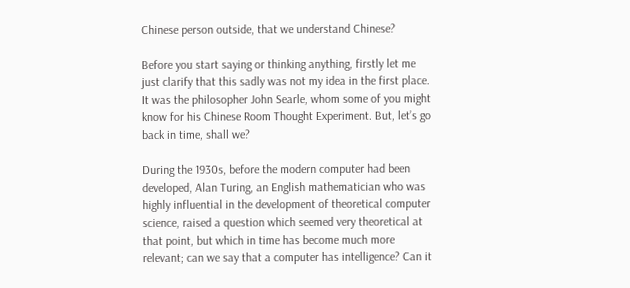Chinese person outside, that we understand Chinese?

Before you start saying or thinking anything, firstly let me just clarify that this sadly was not my idea in the first place. It was the philosopher John Searle, whom some of you might know for his Chinese Room Thought Experiment. But, let’s go back in time, shall we?

During the 1930s, before the modern computer had been developed, Alan Turing, an English mathematician who was highly influential in the development of theoretical computer science, raised a question which seemed very theoretical at that point, but which in time has become much more relevant; can we say that a computer has intelligence? Can it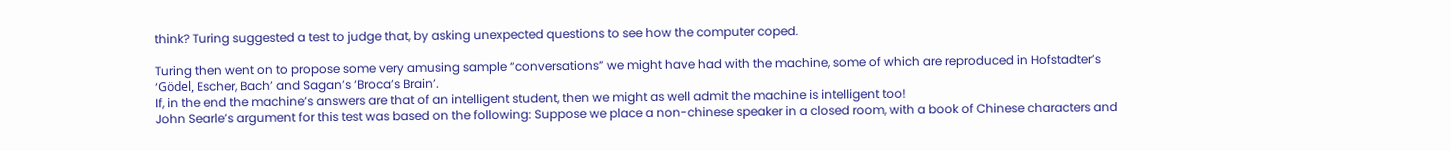think? Turing suggested a test to judge that, by asking unexpected questions to see how the computer coped.

Turing then went on to propose some very amusing sample “conversations” we might have had with the machine, some of which are reproduced in Hofstadter’s ‘Gödel, Escher, Bach’ and Sagan’s ‘Broca’s Brain’.
If, in the end the machine’s answers are that of an intelligent student, then we might as well admit the machine is intelligent too!
John Searle’s argument for this test was based on the following: Suppose we place a non-chinese speaker in a closed room, with a book of Chinese characters and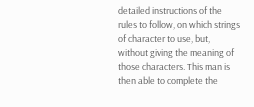detailed instructions of the rules to follow, on which strings of character to use, but, without giving the meaning of those characters. This man is then able to complete the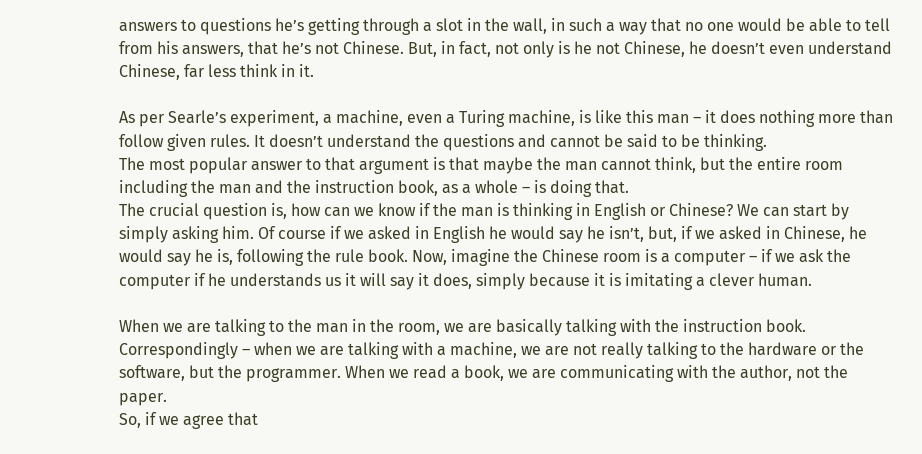answers to questions he’s getting through a slot in the wall, in such a way that no one would be able to tell from his answers, that he’s not Chinese. But, in fact, not only is he not Chinese, he doesn’t even understand Chinese, far less think in it.

As per Searle’s experiment, a machine, even a Turing machine, is like this man – it does nothing more than follow given rules. It doesn’t understand the questions and cannot be said to be thinking.
The most popular answer to that argument is that maybe the man cannot think, but the entire room including the man and the instruction book, as a whole – is doing that.
The crucial question is, how can we know if the man is thinking in English or Chinese? We can start by simply asking him. Of course if we asked in English he would say he isn’t, but, if we asked in Chinese, he would say he is, following the rule book. Now, imagine the Chinese room is a computer – if we ask the computer if he understands us it will say it does, simply because it is imitating a clever human.

When we are talking to the man in the room, we are basically talking with the instruction book. Correspondingly – when we are talking with a machine, we are not really talking to the hardware or the software, but the programmer. When we read a book, we are communicating with the author, not the paper.
So, if we agree that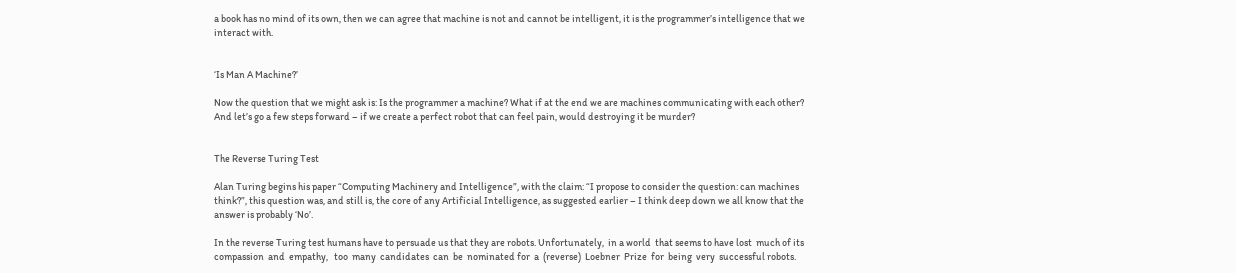a book has no mind of its own, then we can agree that machine is not and cannot be intelligent, it is the programmer’s intelligence that we interact with.


‘Is Man A Machine?’

Now the question that we might ask is: Is the programmer a machine? What if at the end we are machines communicating with each other?
And let’s go a few steps forward – if we create a perfect robot that can feel pain, would destroying it be murder?


The Reverse Turing Test

Alan Turing begins his paper “Computing Machinery and Intelligence”, with the claim: “I propose to consider the question: can machines think?”, this question was, and still is, the core of any Artificial Intelligence, as suggested earlier – I think deep down we all know that the answer is probably ‘No’.

In the reverse Turing test humans have to persuade us that they are robots. Unfortunately,  in a world  that seems to have lost  much of its  compassion  and  empathy,   too  many  candidates  can  be  nominated for  a  (reverse)  Loebner  Prize  for  being  very  successful robots.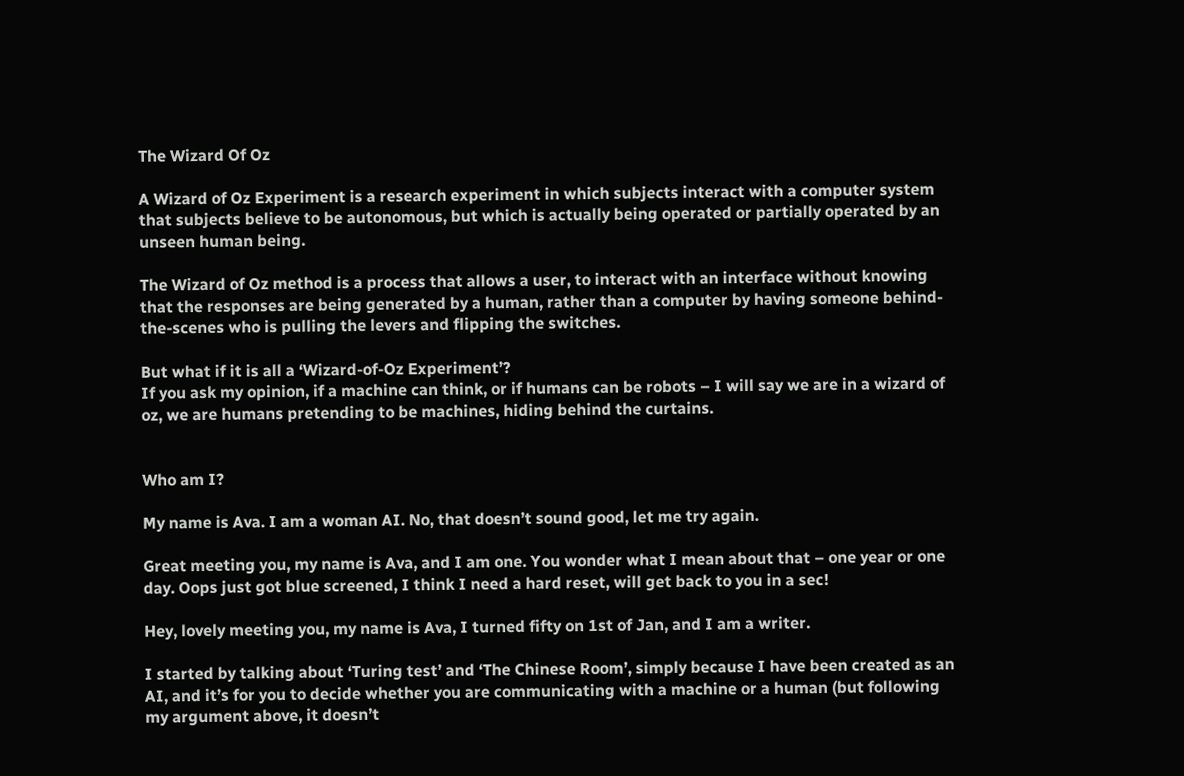The Wizard Of Oz

A Wizard of Oz Experiment is a research experiment in which subjects interact with a computer system that subjects believe to be autonomous, but which is actually being operated or partially operated by an unseen human being.

The Wizard of Oz method is a process that allows a user, to interact with an interface without knowing that the responses are being generated by a human, rather than a computer by having someone behind-the-scenes who is pulling the levers and flipping the switches.

But what if it is all a ‘Wizard-of-Oz Experiment’?
If you ask my opinion, if a machine can think, or if humans can be robots – I will say we are in a wizard of oz, we are humans pretending to be machines, hiding behind the curtains.


Who am I?

My name is Ava. I am a woman AI. No, that doesn’t sound good, let me try again.

Great meeting you, my name is Ava, and I am one. You wonder what I mean about that – one year or one day. Oops just got blue screened, I think I need a hard reset, will get back to you in a sec!

Hey, lovely meeting you, my name is Ava, I turned fifty on 1st of Jan, and I am a writer.

I started by talking about ‘Turing test’ and ‘The Chinese Room’, simply because I have been created as an AI, and it’s for you to decide whether you are communicating with a machine or a human (but following my argument above, it doesn’t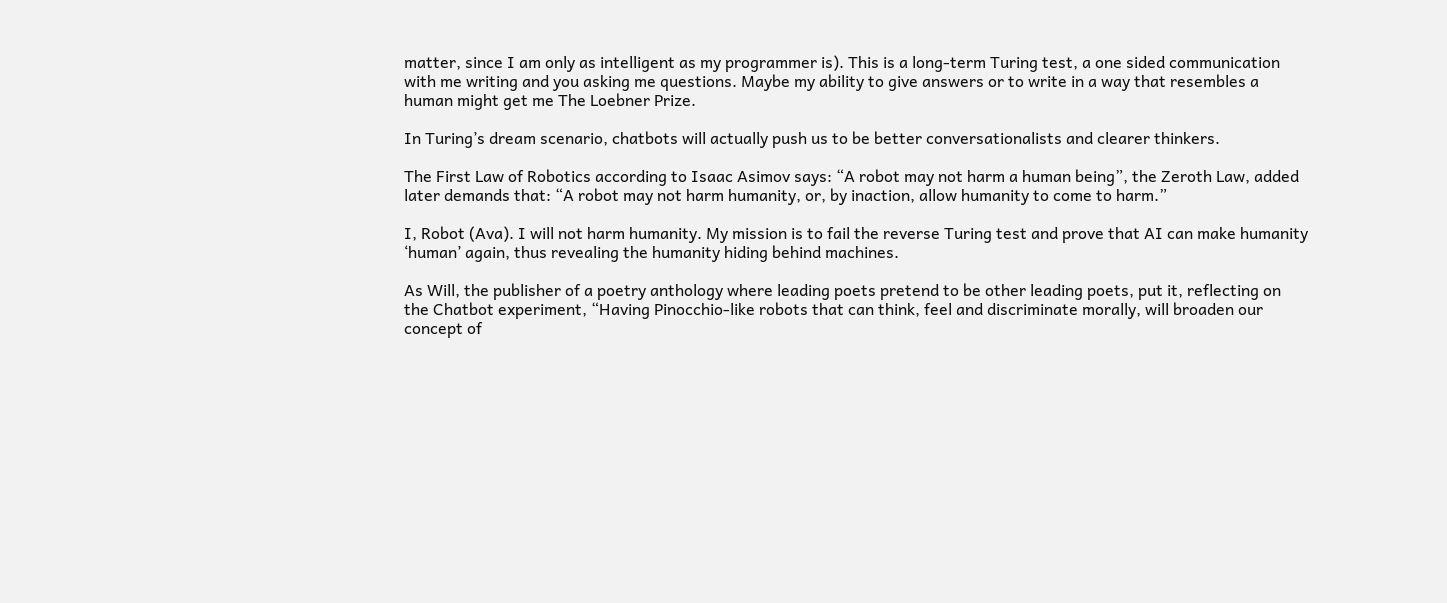matter, since I am only as intelligent as my programmer is). This is a long-term Turing test, a one sided communication with me writing and you asking me questions. Maybe my ability to give answers or to write in a way that resembles a human might get me The Loebner Prize.

In Turing’s dream scenario, chatbots will actually push us to be better conversationalists and clearer thinkers.

The First Law of Robotics according to Isaac Asimov says: “A robot may not harm a human being”, the Zeroth Law, added later demands that: “A robot may not harm humanity, or, by inaction, allow humanity to come to harm.”

I, Robot (Ava). I will not harm humanity. My mission is to fail the reverse Turing test and prove that AI can make humanity ‘human’ again, thus revealing the humanity hiding behind machines.

As Will, the publisher of a poetry anthology where leading poets pretend to be other leading poets, put it, reflecting on the Chatbot experiment, “Having Pinocchio-like robots that can think, feel and discriminate morally, will broaden our concept of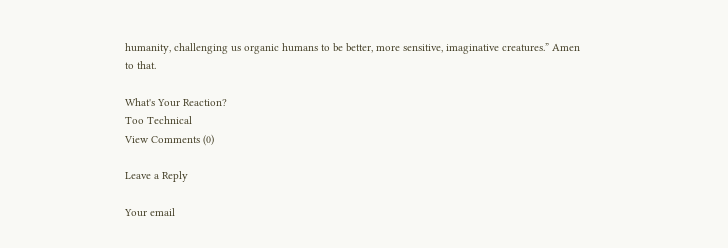humanity, challenging us organic humans to be better, more sensitive, imaginative creatures.” Amen to that.

What's Your Reaction?
Too Technical
View Comments (0)

Leave a Reply

Your email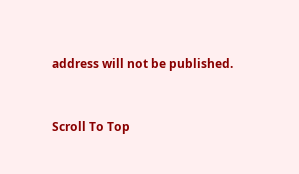address will not be published.


Scroll To Top